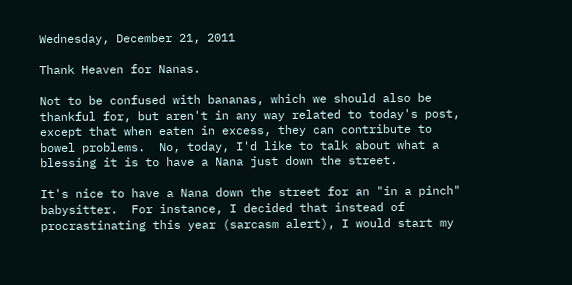Wednesday, December 21, 2011

Thank Heaven for Nanas.

Not to be confused with bananas, which we should also be thankful for, but aren't in any way related to today's post, except that when eaten in excess, they can contribute to bowel problems.  No, today, I'd like to talk about what a blessing it is to have a Nana just down the street.

It's nice to have a Nana down the street for an "in a pinch" babysitter.  For instance, I decided that instead of procrastinating this year (sarcasm alert), I would start my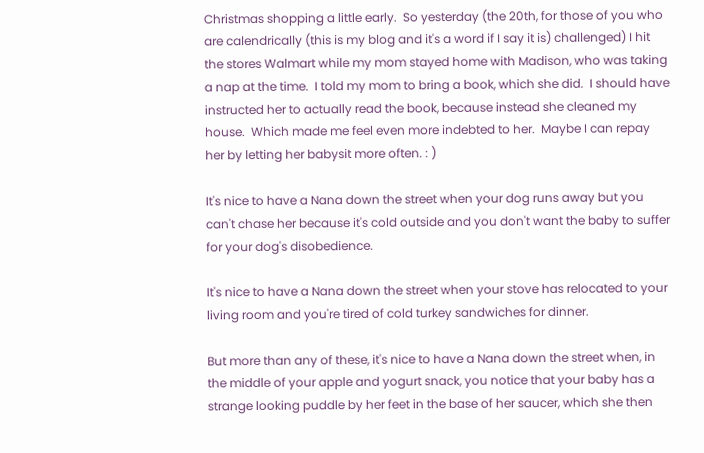Christmas shopping a little early.  So yesterday (the 20th, for those of you who are calendrically (this is my blog and it's a word if I say it is) challenged) I hit the stores Walmart while my mom stayed home with Madison, who was taking a nap at the time.  I told my mom to bring a book, which she did.  I should have instructed her to actually read the book, because instead she cleaned my house.  Which made me feel even more indebted to her.  Maybe I can repay her by letting her babysit more often. : )

It's nice to have a Nana down the street when your dog runs away but you can't chase her because it's cold outside and you don't want the baby to suffer for your dog's disobedience.

It's nice to have a Nana down the street when your stove has relocated to your living room and you're tired of cold turkey sandwiches for dinner.

But more than any of these, it's nice to have a Nana down the street when, in the middle of your apple and yogurt snack, you notice that your baby has a strange looking puddle by her feet in the base of her saucer, which she then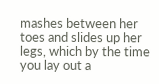mashes between her toes and slides up her legs, which by the time you lay out a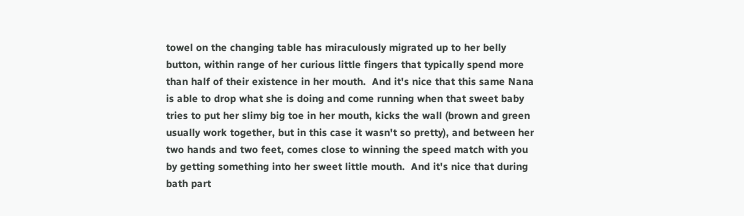towel on the changing table has miraculously migrated up to her belly button, within range of her curious little fingers that typically spend more than half of their existence in her mouth.  And it's nice that this same Nana is able to drop what she is doing and come running when that sweet baby tries to put her slimy big toe in her mouth, kicks the wall (brown and green usually work together, but in this case it wasn't so pretty), and between her two hands and two feet, comes close to winning the speed match with you by getting something into her sweet little mouth.  And it's nice that during bath part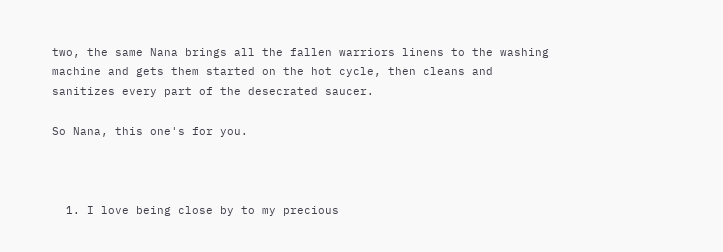two, the same Nana brings all the fallen warriors linens to the washing machine and gets them started on the hot cycle, then cleans and sanitizes every part of the desecrated saucer.

So Nana, this one's for you.



  1. I love being close by to my precious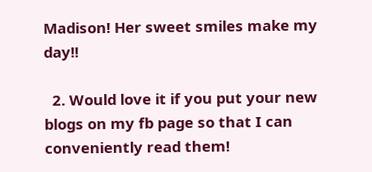Madison! Her sweet smiles make my day!!

  2. Would love it if you put your new blogs on my fb page so that I can conveniently read them!